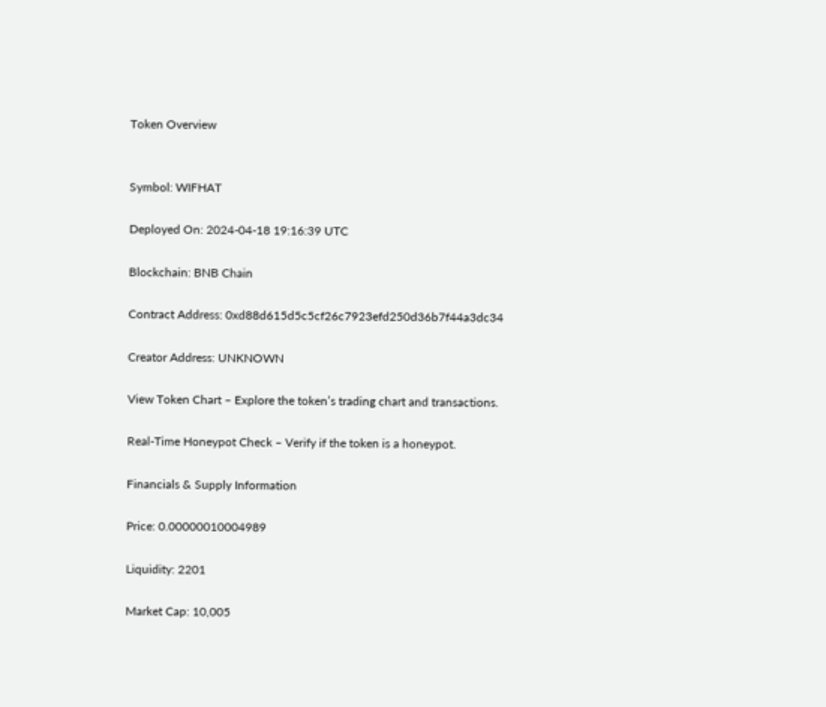Token Overview


Symbol: WIFHAT

Deployed On: 2024-04-18 19:16:39 UTC

Blockchain: BNB Chain

Contract Address: 0xd88d615d5c5cf26c7923efd250d36b7f44a3dc34

Creator Address: UNKNOWN

View Token Chart – Explore the token’s trading chart and transactions.

Real-Time Honeypot Check – Verify if the token is a honeypot.

Financials & Supply Information

Price: 0.00000010004989

Liquidity: 2201

Market Cap: 10,005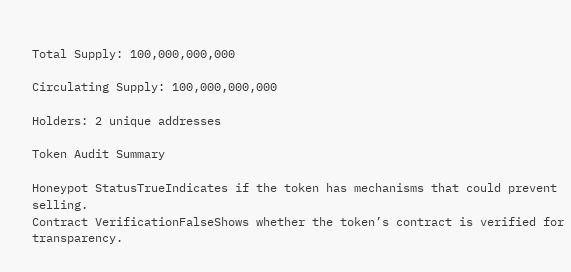Total Supply: 100,000,000,000

Circulating Supply: 100,000,000,000

Holders: 2 unique addresses

Token Audit Summary

Honeypot StatusTrueIndicates if the token has mechanisms that could prevent selling.
Contract VerificationFalseShows whether the token’s contract is verified for transparency.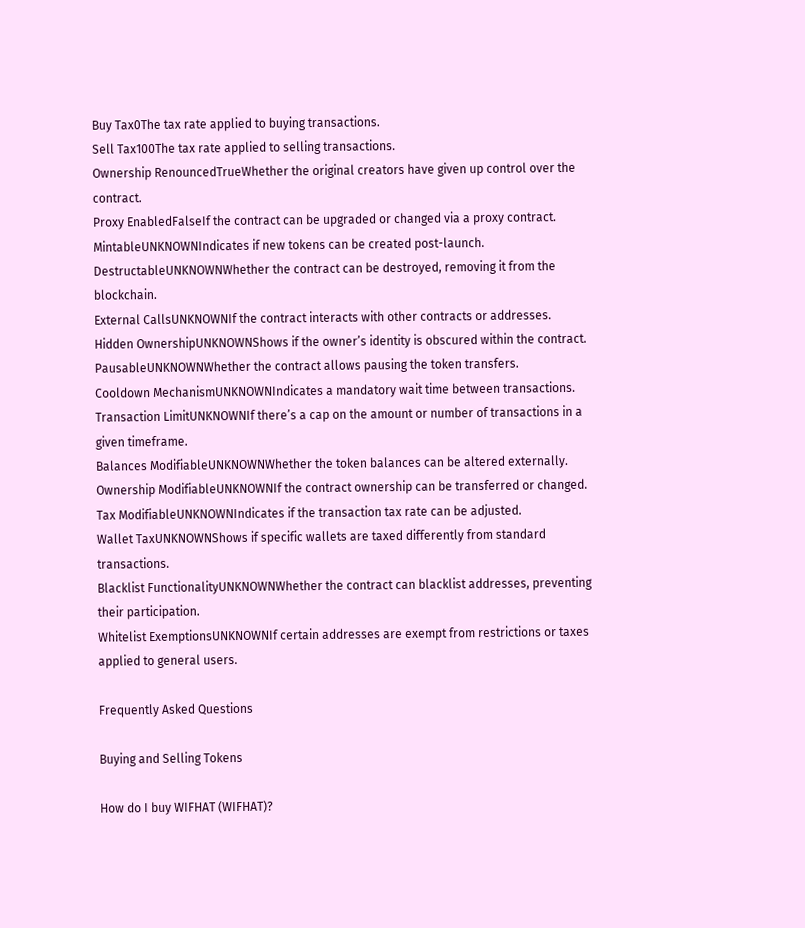Buy Tax0The tax rate applied to buying transactions.
Sell Tax100The tax rate applied to selling transactions.
Ownership RenouncedTrueWhether the original creators have given up control over the contract.
Proxy EnabledFalseIf the contract can be upgraded or changed via a proxy contract.
MintableUNKNOWNIndicates if new tokens can be created post-launch.
DestructableUNKNOWNWhether the contract can be destroyed, removing it from the blockchain.
External CallsUNKNOWNIf the contract interacts with other contracts or addresses.
Hidden OwnershipUNKNOWNShows if the owner’s identity is obscured within the contract.
PausableUNKNOWNWhether the contract allows pausing the token transfers.
Cooldown MechanismUNKNOWNIndicates a mandatory wait time between transactions.
Transaction LimitUNKNOWNIf there’s a cap on the amount or number of transactions in a given timeframe.
Balances ModifiableUNKNOWNWhether the token balances can be altered externally.
Ownership ModifiableUNKNOWNIf the contract ownership can be transferred or changed.
Tax ModifiableUNKNOWNIndicates if the transaction tax rate can be adjusted.
Wallet TaxUNKNOWNShows if specific wallets are taxed differently from standard transactions.
Blacklist FunctionalityUNKNOWNWhether the contract can blacklist addresses, preventing their participation.
Whitelist ExemptionsUNKNOWNIf certain addresses are exempt from restrictions or taxes applied to general users.

Frequently Asked Questions

Buying and Selling Tokens

How do I buy WIFHAT (WIFHAT)?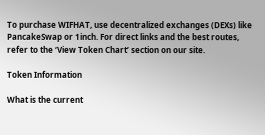To purchase WIFHAT, use decentralized exchanges (DEXs) like PancakeSwap or 1inch. For direct links and the best routes, refer to the ‘View Token Chart’ section on our site.

Token Information

What is the current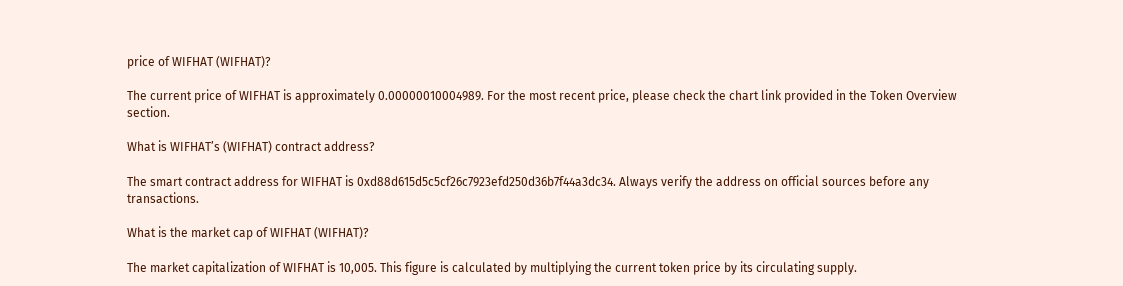price of WIFHAT (WIFHAT)?

The current price of WIFHAT is approximately 0.00000010004989. For the most recent price, please check the chart link provided in the Token Overview section.

What is WIFHAT’s (WIFHAT) contract address?

The smart contract address for WIFHAT is 0xd88d615d5c5cf26c7923efd250d36b7f44a3dc34. Always verify the address on official sources before any transactions.

What is the market cap of WIFHAT (WIFHAT)?

The market capitalization of WIFHAT is 10,005. This figure is calculated by multiplying the current token price by its circulating supply.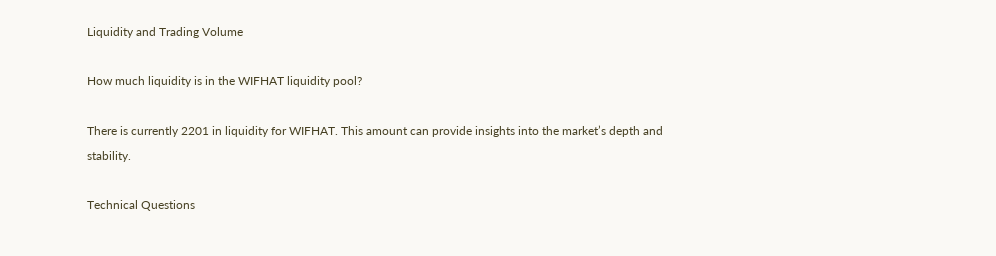Liquidity and Trading Volume

How much liquidity is in the WIFHAT liquidity pool?

There is currently 2201 in liquidity for WIFHAT. This amount can provide insights into the market’s depth and stability.

Technical Questions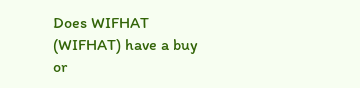Does WIFHAT (WIFHAT) have a buy or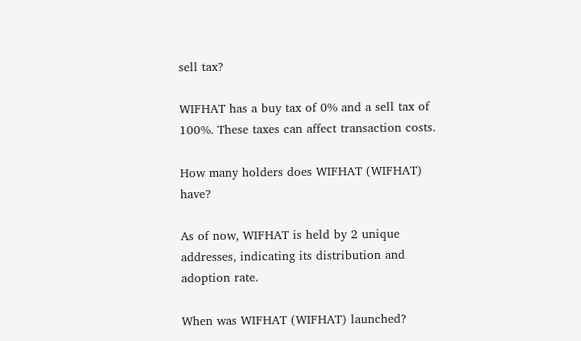sell tax?

WIFHAT has a buy tax of 0% and a sell tax of 100%. These taxes can affect transaction costs.

How many holders does WIFHAT (WIFHAT) have?

As of now, WIFHAT is held by 2 unique addresses, indicating its distribution and adoption rate.

When was WIFHAT (WIFHAT) launched?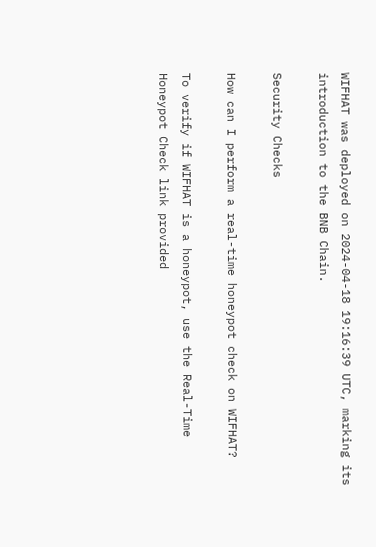WIFHAT was deployed on 2024-04-18 19:16:39 UTC, marking its introduction to the BNB Chain.

Security Checks

How can I perform a real-time honeypot check on WIFHAT?

To verify if WIFHAT is a honeypot, use the Real-Time Honeypot Check link provided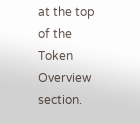at the top of the Token Overview section.